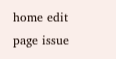home edit page issue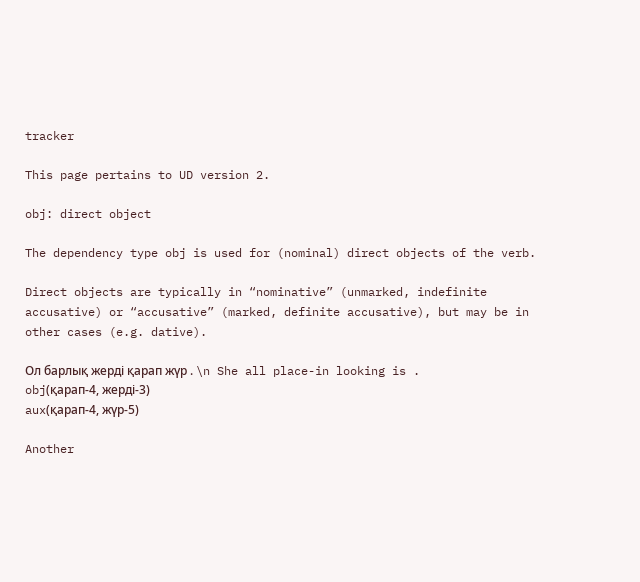tracker

This page pertains to UD version 2.

obj: direct object

The dependency type obj is used for (nominal) direct objects of the verb.

Direct objects are typically in “nominative” (unmarked, indefinite accusative) or “accusative” (marked, definite accusative), but may be in other cases (e.g. dative).

Ол барлық жерді қарап жүр . \n She all place-in looking is .
obj(қарап-4, жерді-3)
aux(қарап-4, жүр-5)

Another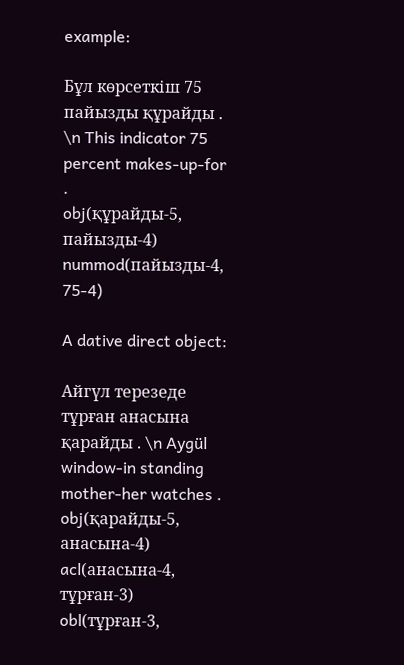example:

Бұл көрсеткіш 75 пайызды құрайды . \n This indicator 75 percent makes-up-for .
obj(құрайды-5, пайызды-4)
nummod(пайызды-4, 75-4)

A dative direct object:

Айгүл терезеде тұрған анасына қарайды . \n Aygül window-in standing mother-her watches .
obj(қарайды-5, анасына-4)
acl(анасына-4, тұрған-3)
obl(тұрған-3,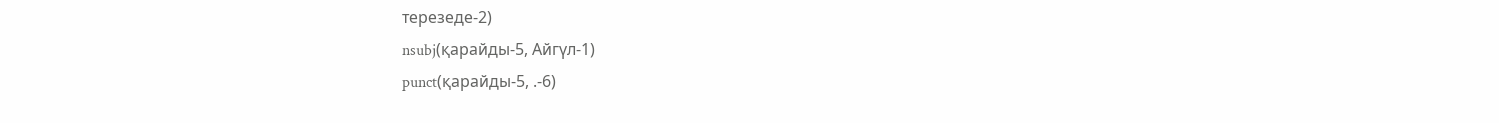терезеде-2)
nsubj(қарайды-5, Айгүл-1)
punct(қарайды-5, .-6)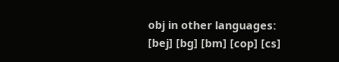obj in other languages: [bej] [bg] [bm] [cop] [cs]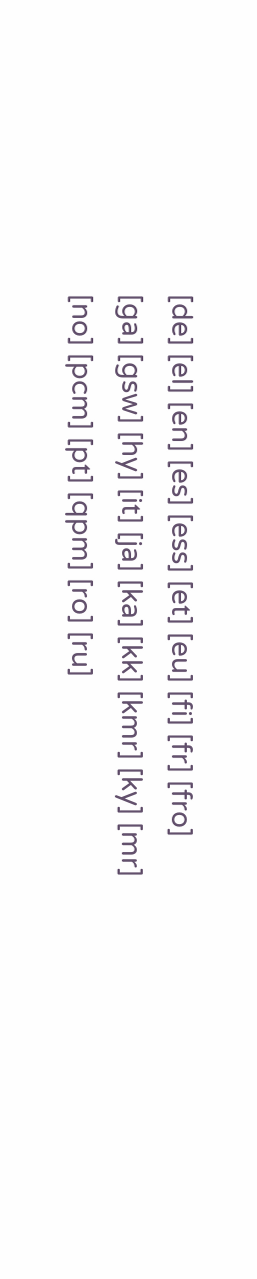[de] [el] [en] [es] [ess] [et] [eu] [fi] [fr] [fro] [ga] [gsw] [hy] [it] [ja] [ka] [kk] [kmr] [ky] [mr] [no] [pcm] [pt] [qpm] [ro] [ru]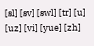[sl] [sv] [swl] [tr] [u] [uz] [vi] [yue] [zh]